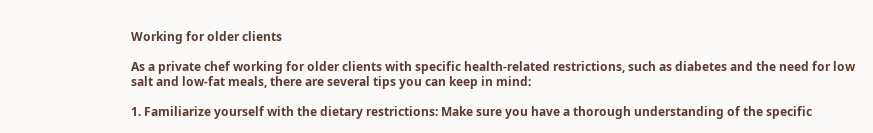Working for older clients

As a private chef working for older clients with specific health-related restrictions, such as diabetes and the need for low salt and low-fat meals, there are several tips you can keep in mind:

1. Familiarize yourself with the dietary restrictions: Make sure you have a thorough understanding of the specific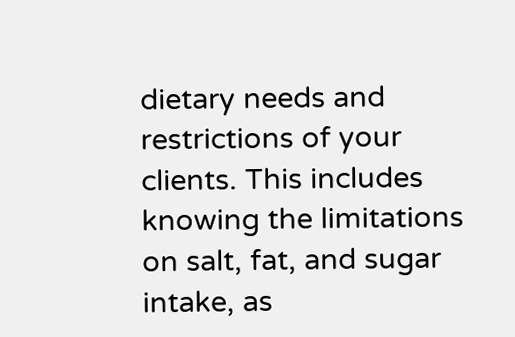dietary needs and restrictions of your clients. This includes knowing the limitations on salt, fat, and sugar intake, as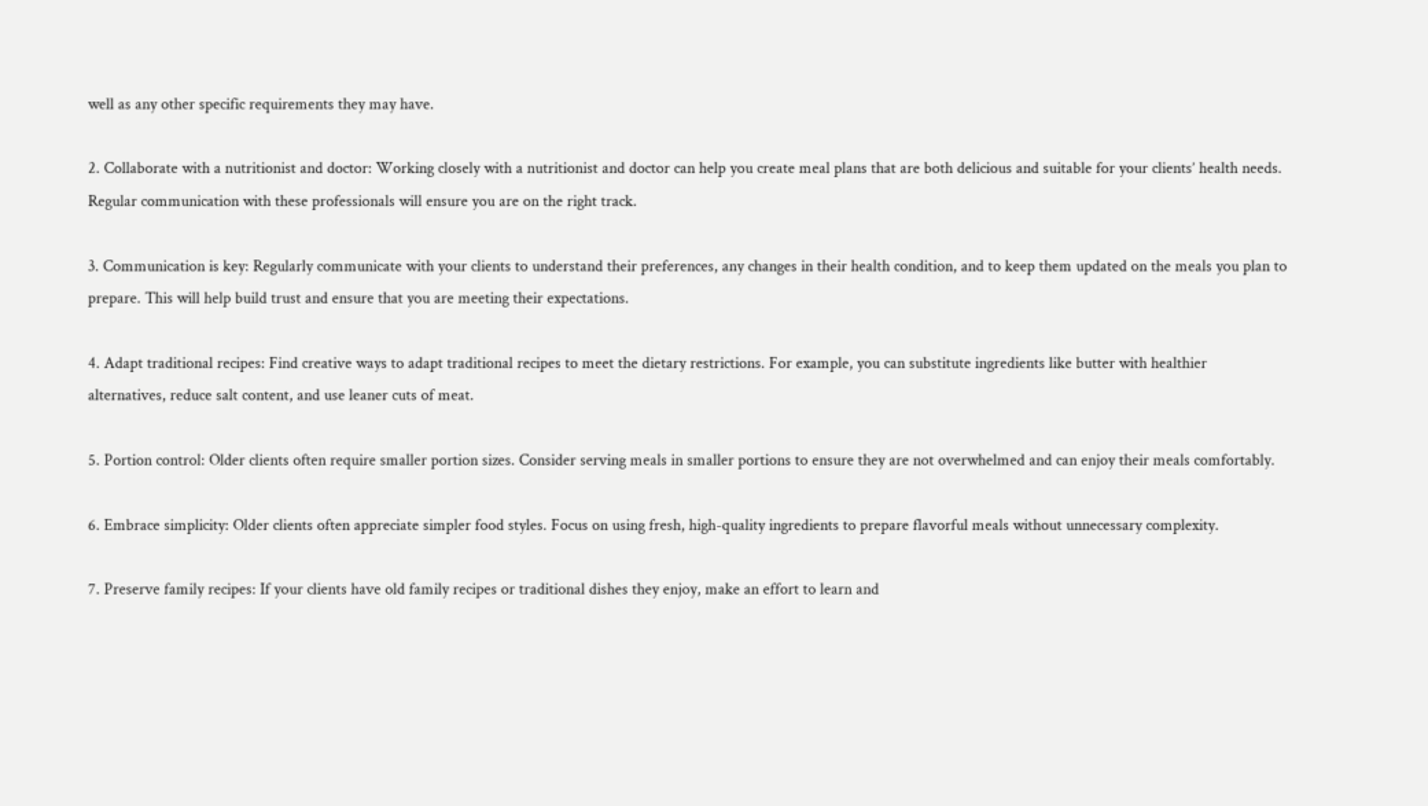well as any other specific requirements they may have.

2. Collaborate with a nutritionist and doctor: Working closely with a nutritionist and doctor can help you create meal plans that are both delicious and suitable for your clients’ health needs. Regular communication with these professionals will ensure you are on the right track.

3. Communication is key: Regularly communicate with your clients to understand their preferences, any changes in their health condition, and to keep them updated on the meals you plan to prepare. This will help build trust and ensure that you are meeting their expectations.

4. Adapt traditional recipes: Find creative ways to adapt traditional recipes to meet the dietary restrictions. For example, you can substitute ingredients like butter with healthier alternatives, reduce salt content, and use leaner cuts of meat.

5. Portion control: Older clients often require smaller portion sizes. Consider serving meals in smaller portions to ensure they are not overwhelmed and can enjoy their meals comfortably.

6. Embrace simplicity: Older clients often appreciate simpler food styles. Focus on using fresh, high-quality ingredients to prepare flavorful meals without unnecessary complexity.

7. Preserve family recipes: If your clients have old family recipes or traditional dishes they enjoy, make an effort to learn and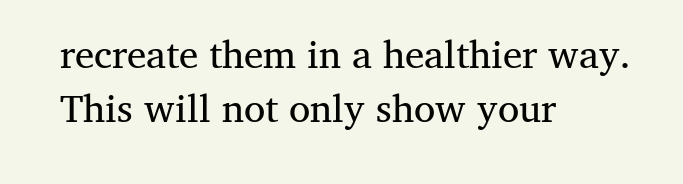recreate them in a healthier way. This will not only show your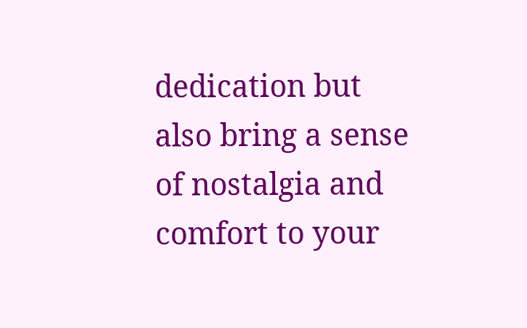dedication but also bring a sense of nostalgia and comfort to your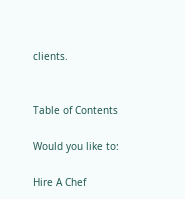clients.


Table of Contents

Would you like to:

Hire A Chef